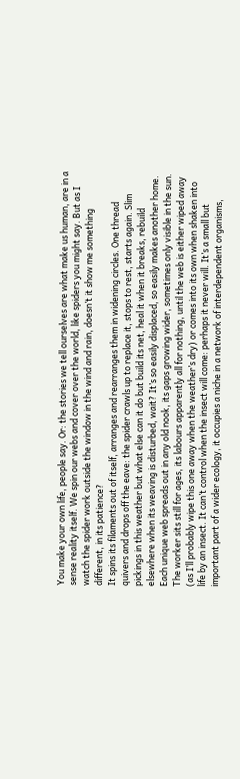You make your own life, people say. Or: the stories we tell ourselves are what make us human, are in a sense reality itself. We spin our webs and cover over the world, like spiders you might say. But as I watch the spider work outside the window in the wind and rain, doesn’t it show me something different, in its patience?
It spins its filaments out of itself, arranges and rearranges them in widening circles. One thread quivers and drops off the eave: the spider crawls up to replace it, stops to rest, starts again. Slim pickings in this weather but what else can it do but build its net, heal it when it breaks, rebuild elsewhere when its weaving is disturbed, wait? It’s so easily displaced, so easily makes another home. Each unique web spreads out in any old nook, its gaps growing wider, sometimes only visible in the sun. The worker sits still for ages, its labours apparently all for nothing, until the web is either wiped away (as I’ll probably wipe this one away when the weather’s dry) or comes into its own when shaken into life by an insect. It can’t control when the insect will come: perhaps it never will. It’s a small but important part of a wider ecology, it occupies a niche in a network of interdependent organisms,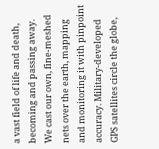a vast field of life and death, becoming and passing away.
We cast our own, fine-meshed nets over the earth, mapping and monitoring it with pinpoint accuracy. Military-developed GPS satellites circle the globe,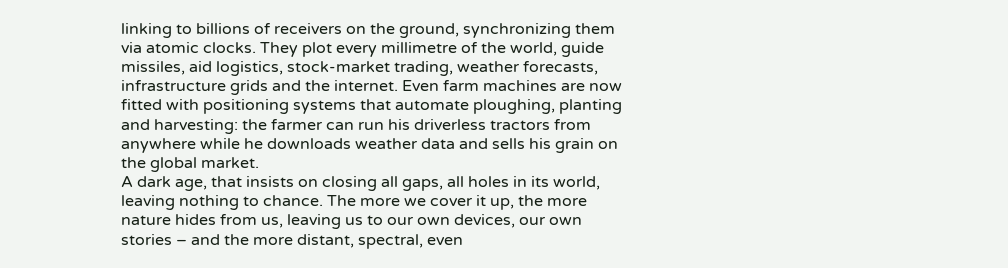linking to billions of receivers on the ground, synchronizing them via atomic clocks. They plot every millimetre of the world, guide missiles, aid logistics, stock-market trading, weather forecasts, infrastructure grids and the internet. Even farm machines are now fitted with positioning systems that automate ploughing, planting and harvesting: the farmer can run his driverless tractors from anywhere while he downloads weather data and sells his grain on the global market.
A dark age, that insists on closing all gaps, all holes in its world, leaving nothing to chance. The more we cover it up, the more nature hides from us, leaving us to our own devices, our own stories – and the more distant, spectral, even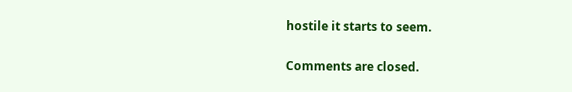hostile it starts to seem.

Comments are closed.